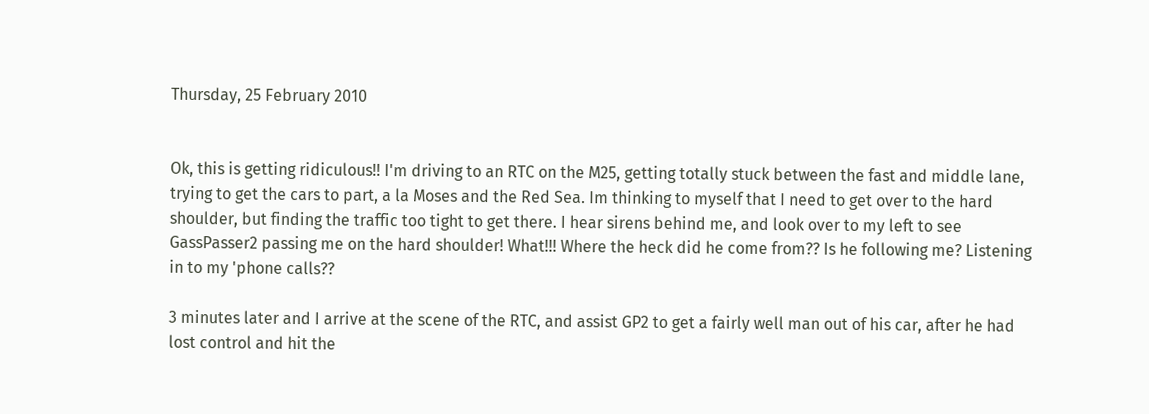Thursday, 25 February 2010


Ok, this is getting ridiculous!! I'm driving to an RTC on the M25, getting totally stuck between the fast and middle lane, trying to get the cars to part, a la Moses and the Red Sea. Im thinking to myself that I need to get over to the hard shoulder, but finding the traffic too tight to get there. I hear sirens behind me, and look over to my left to see GassPasser2 passing me on the hard shoulder! What!!! Where the heck did he come from?? Is he following me? Listening in to my 'phone calls??

3 minutes later and I arrive at the scene of the RTC, and assist GP2 to get a fairly well man out of his car, after he had lost control and hit the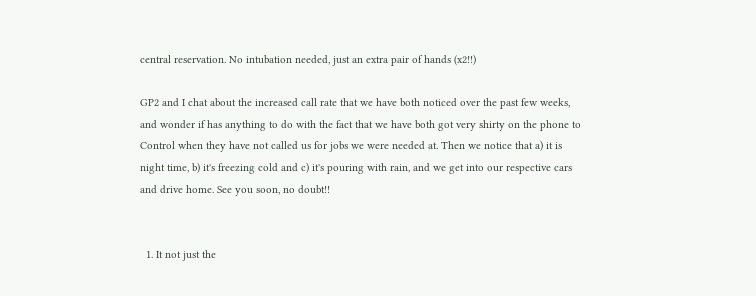central reservation. No intubation needed, just an extra pair of hands (x2!!)

GP2 and I chat about the increased call rate that we have both noticed over the past few weeks, and wonder if has anything to do with the fact that we have both got very shirty on the phone to Control when they have not called us for jobs we were needed at. Then we notice that a) it is night time, b) it's freezing cold and c) it's pouring with rain, and we get into our respective cars and drive home. See you soon, no doubt!!


  1. It not just the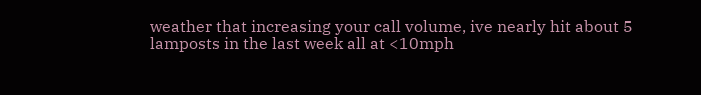weather that increasing your call volume, ive nearly hit about 5 lamposts in the last week all at <10mph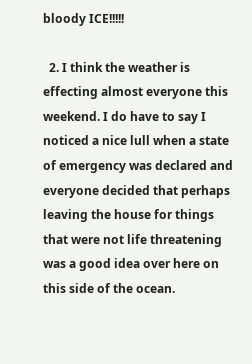bloody ICE!!!!!

  2. I think the weather is effecting almost everyone this weekend. I do have to say I noticed a nice lull when a state of emergency was declared and everyone decided that perhaps leaving the house for things that were not life threatening was a good idea over here on this side of the ocean.